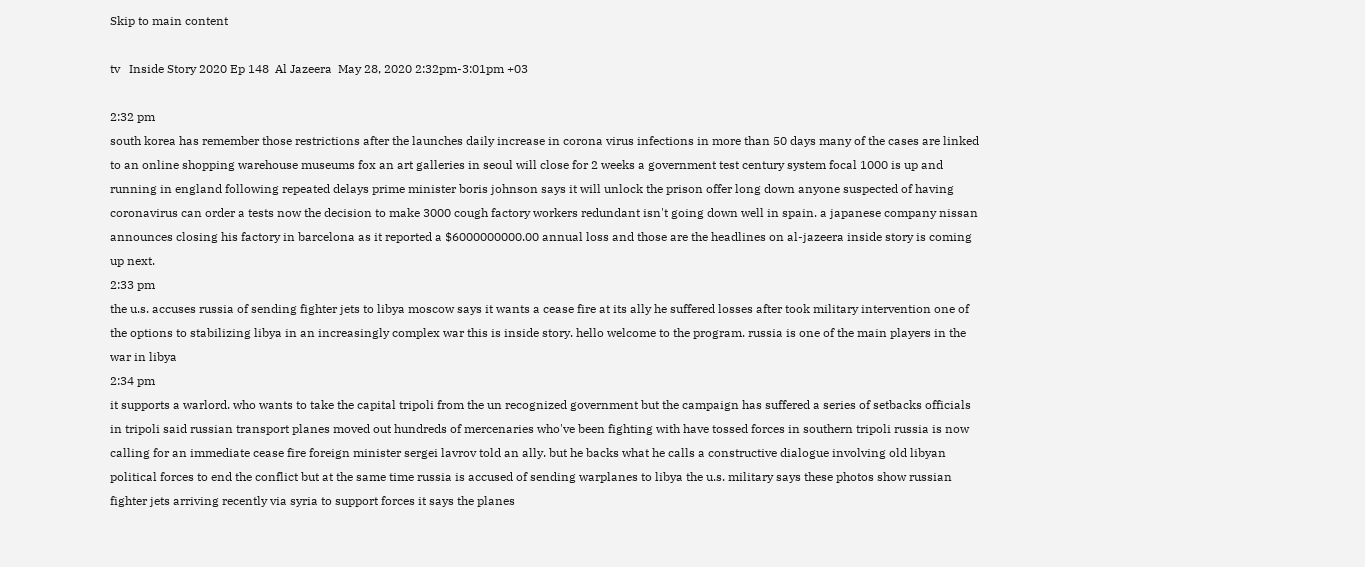Skip to main content

tv   Inside Story 2020 Ep 148  Al Jazeera  May 28, 2020 2:32pm-3:01pm +03

2:32 pm
south korea has remember those restrictions after the launches daily increase in corona virus infections in more than 50 days many of the cases are linked to an online shopping warehouse museums fox an art galleries in seoul will close for 2 weeks a government test century system focal 1000 is up and running in england following repeated delays prime minister boris johnson says it will unlock the prison offer long down anyone suspected of having coronavirus can order a tests now the decision to make 3000 cough factory workers redundant isn't going down well in spain. a japanese company nissan announces closing his factory in barcelona as it reported a $6000000000.00 annual loss and those are the headlines on al-jazeera inside story is coming up next.
2:33 pm
the u.s. accuses russia of sending fighter jets to libya moscow says it wants a cease fire at its ally he suffered losses after took military intervention one of the options to stabilizing libya in an increasingly complex war this is inside story. hello welcome to the program. russia is one of the main players in the war in libya
2:34 pm
it supports a warlord. who wants to take the capital tripoli from the un recognized government but the campaign has suffered a series of setbacks officials in tripoli said russian transport planes moved out hundreds of mercenaries who've been fighting with have tossed forces in southern tripoli russia is now calling for an immediate cease fire foreign minister sergei lavrov told an ally. but he backs what he calls a constructive dialogue involving old libyan political forces to end the conflict but at the same time russia is accused of sending warplanes to libya the u.s. military says these photos show russian fighter jets arriving recently via syria to support forces it says the planes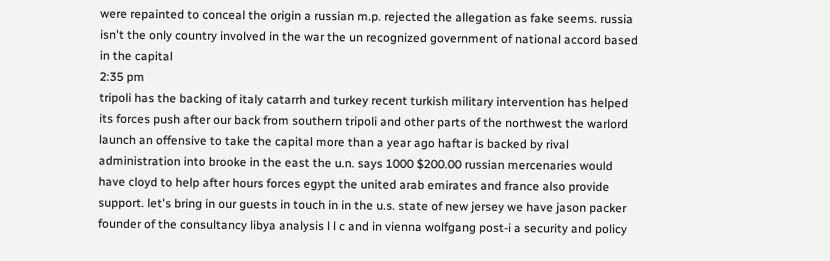were repainted to conceal the origin a russian m.p. rejected the allegation as fake seems. russia isn't the only country involved in the war the un recognized government of national accord based in the capital
2:35 pm
tripoli has the backing of italy catarrh and turkey recent turkish military intervention has helped its forces push after our back from southern tripoli and other parts of the northwest the warlord launch an offensive to take the capital more than a year ago haftar is backed by rival administration into brooke in the east the u.n. says 1000 $200.00 russian mercenaries would have cloyd to help after hours forces egypt the united arab emirates and france also provide support. let's bring in our guests in touch in in the u.s. state of new jersey we have jason packer founder of the consultancy libya analysis l l c and in vienna wolfgang post-i a security and policy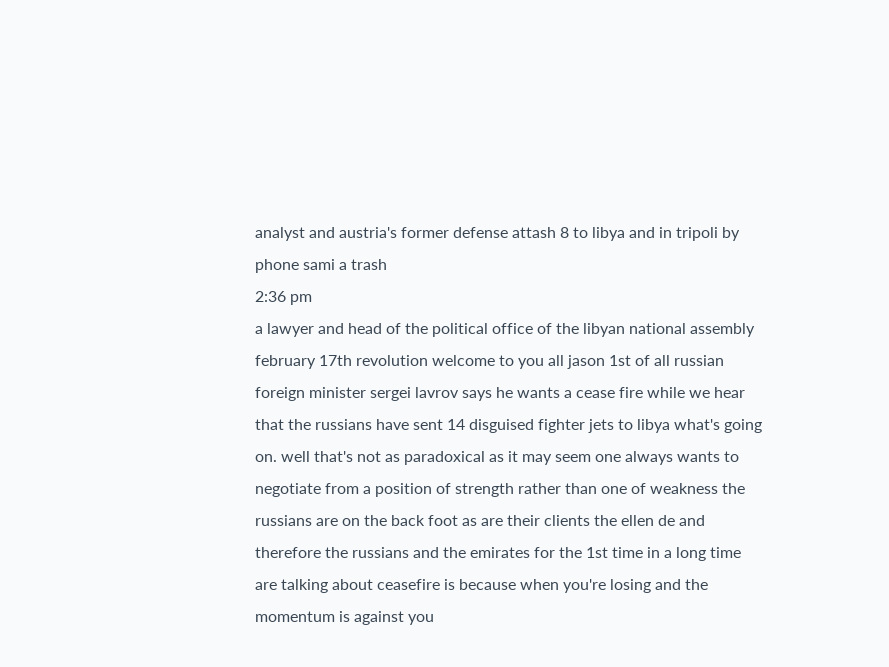analyst and austria's former defense attash 8 to libya and in tripoli by phone sami a trash
2:36 pm
a lawyer and head of the political office of the libyan national assembly february 17th revolution welcome to you all jason 1st of all russian foreign minister sergei lavrov says he wants a cease fire while we hear that the russians have sent 14 disguised fighter jets to libya what's going on. well that's not as paradoxical as it may seem one always wants to negotiate from a position of strength rather than one of weakness the russians are on the back foot as are their clients the ellen de and therefore the russians and the emirates for the 1st time in a long time are talking about ceasefire is because when you're losing and the momentum is against you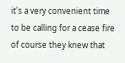it's a very convenient time to be calling for a cease fire of course they knew that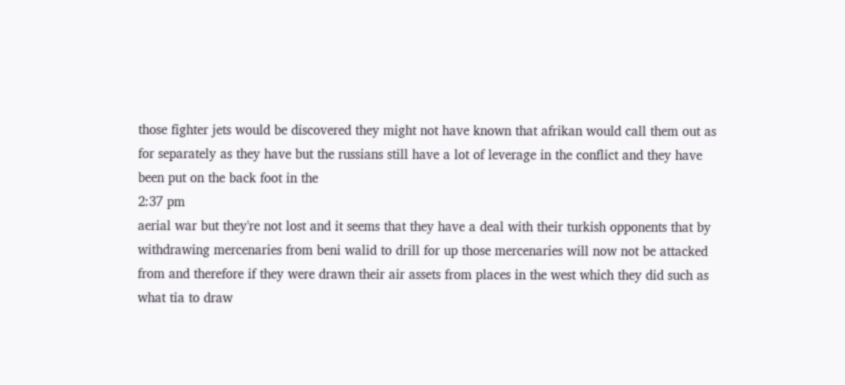those fighter jets would be discovered they might not have known that afrikan would call them out as for separately as they have but the russians still have a lot of leverage in the conflict and they have been put on the back foot in the
2:37 pm
aerial war but they're not lost and it seems that they have a deal with their turkish opponents that by withdrawing mercenaries from beni walid to drill for up those mercenaries will now not be attacked from and therefore if they were drawn their air assets from places in the west which they did such as what tia to draw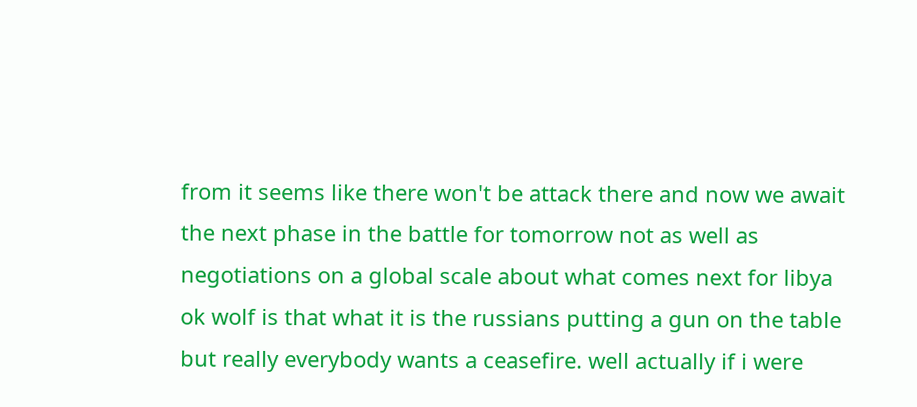from it seems like there won't be attack there and now we await the next phase in the battle for tomorrow not as well as negotiations on a global scale about what comes next for libya ok wolf is that what it is the russians putting a gun on the table but really everybody wants a ceasefire. well actually if i were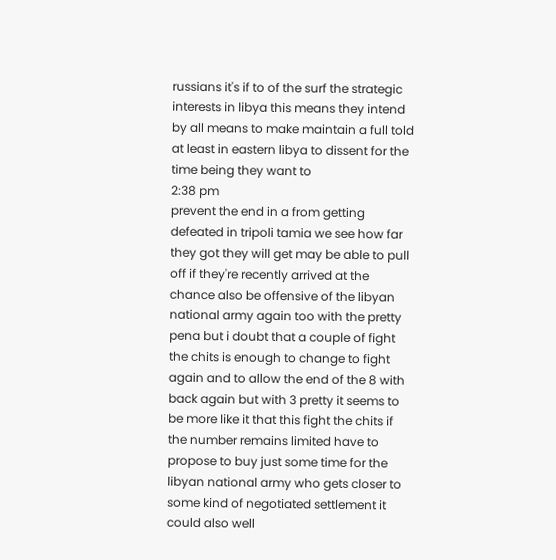russians it's if to of the surf the strategic interests in libya this means they intend by all means to make maintain a full told at least in eastern libya to dissent for the time being they want to
2:38 pm
prevent the end in a from getting defeated in tripoli tamia we see how far they got they will get may be able to pull off if they're recently arrived at the chance also be offensive of the libyan national army again too with the pretty pena but i doubt that a couple of fight the chits is enough to change to fight again and to allow the end of the 8 with back again but with 3 pretty it seems to be more like it that this fight the chits if the number remains limited have to propose to buy just some time for the libyan national army who gets closer to some kind of negotiated settlement it could also well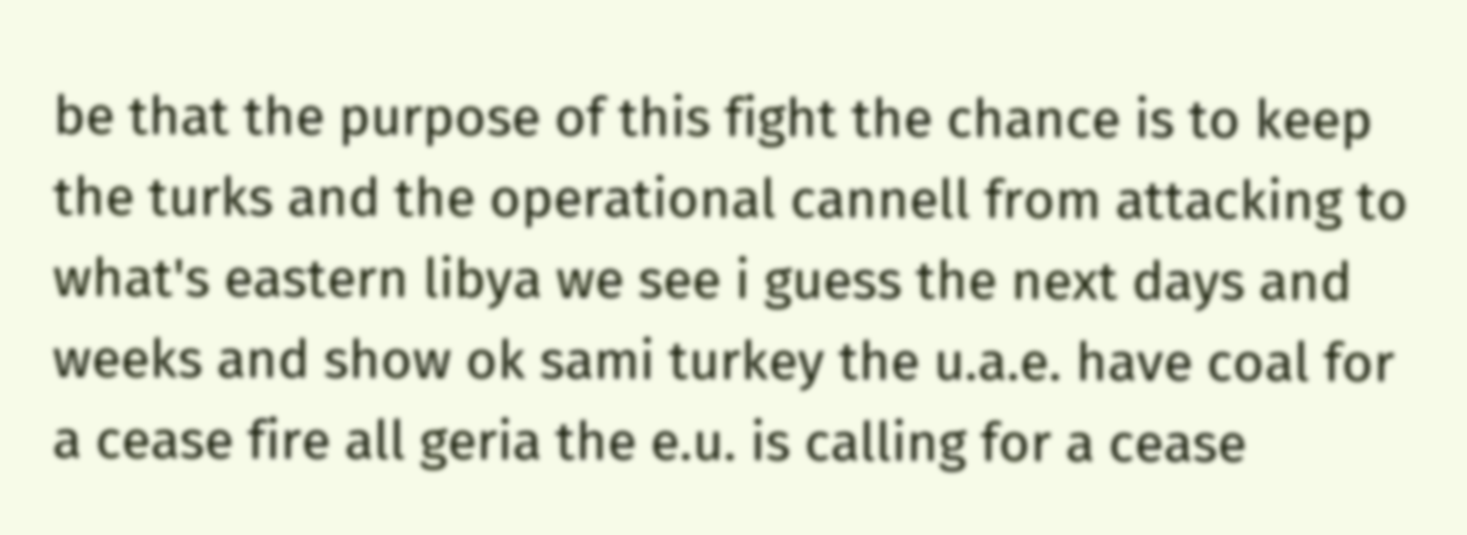be that the purpose of this fight the chance is to keep the turks and the operational cannell from attacking to what's eastern libya we see i guess the next days and weeks and show ok sami turkey the u.a.e. have coal for a cease fire all geria the e.u. is calling for a cease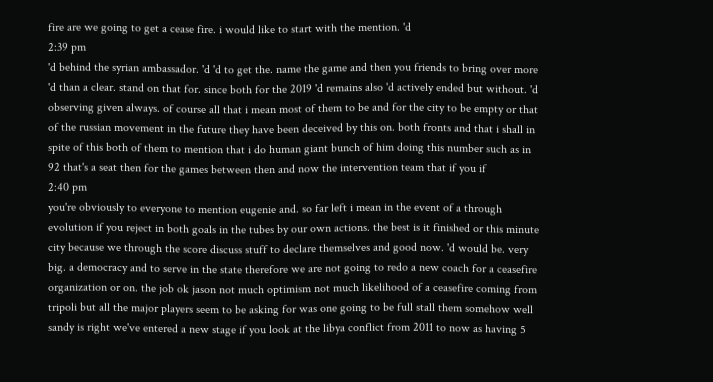fire are we going to get a cease fire. i would like to start with the mention. 'd
2:39 pm
'd behind the syrian ambassador. 'd 'd to get the. name the game and then you friends to bring over more 'd than a clear. stand on that for. since both for the 2019 'd remains also 'd actively ended but without. 'd observing given always. of course all that i mean most of them to be and for the city to be empty or that of the russian movement in the future they have been deceived by this on. both fronts and that i shall in spite of this both of them to mention that i do human giant bunch of him doing this number such as in 92 that's a seat then for the games between then and now the intervention team that if you if
2:40 pm
you're obviously to everyone to mention eugenie and. so far left i mean in the event of a through evolution if you reject in both goals in the tubes by our own actions. the best is it finished or this minute city because we through the score discuss stuff to declare themselves and good now. 'd would be. very big. a democracy and to serve in the state therefore we are not going to redo a new coach for a ceasefire organization or on. the job ok jason not much optimism not much likelihood of a ceasefire coming from tripoli but all the major players seem to be asking for was one going to be full stall them somehow well sandy is right we've entered a new stage if you look at the libya conflict from 2011 to now as having 5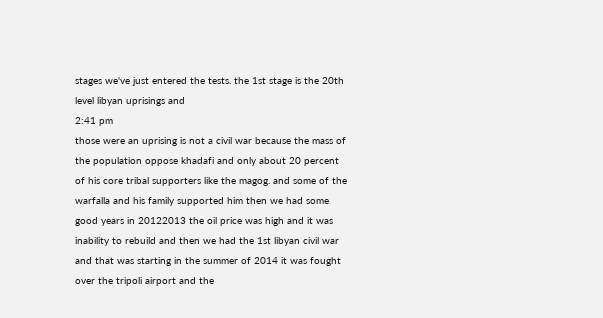stages we've just entered the tests. the 1st stage is the 20th level libyan uprisings and
2:41 pm
those were an uprising is not a civil war because the mass of the population oppose khadafi and only about 20 percent of his core tribal supporters like the magog. and some of the warfalla and his family supported him then we had some good years in 20122013 the oil price was high and it was inability to rebuild and then we had the 1st libyan civil war and that was starting in the summer of 2014 it was fought over the tripoli airport and the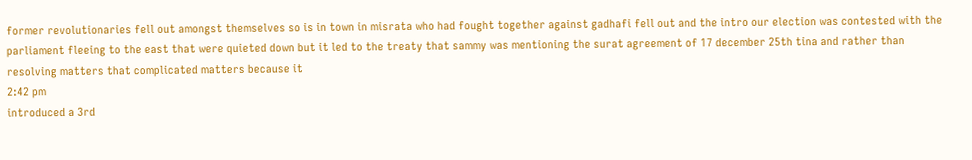former revolutionaries fell out amongst themselves so is in town in misrata who had fought together against gadhafi fell out and the intro our election was contested with the parliament fleeing to the east that were quieted down but it led to the treaty that sammy was mentioning the surat agreement of 17 december 25th tina and rather than resolving matters that complicated matters because it
2:42 pm
introduced a 3rd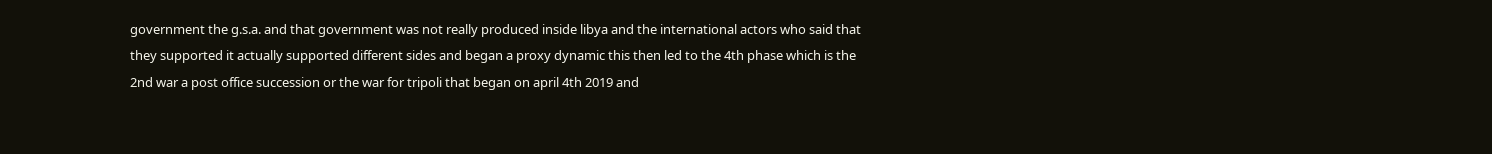government the g.s.a. and that government was not really produced inside libya and the international actors who said that they supported it actually supported different sides and began a proxy dynamic this then led to the 4th phase which is the 2nd war a post office succession or the war for tripoli that began on april 4th 2019 and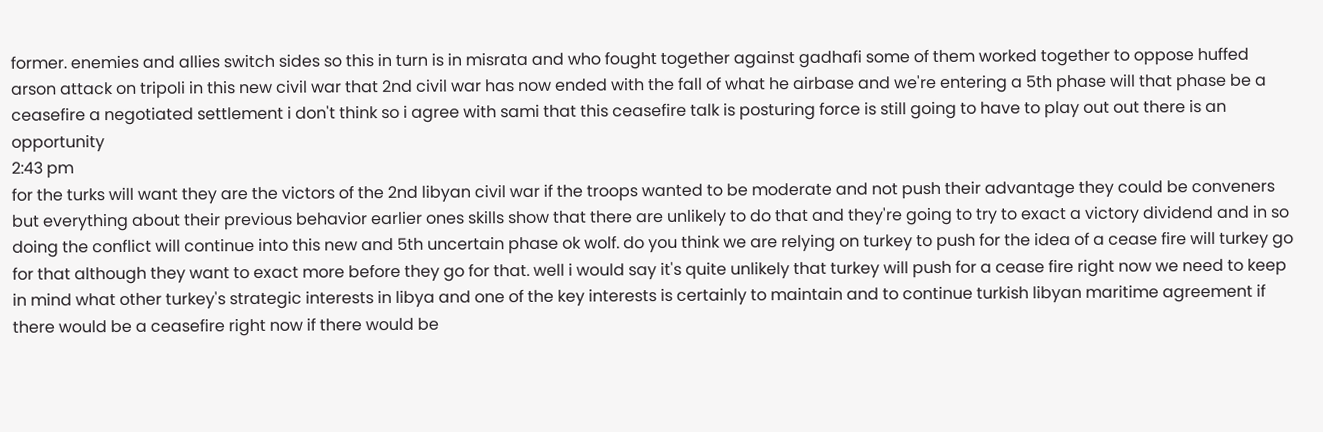former. enemies and allies switch sides so this in turn is in misrata and who fought together against gadhafi some of them worked together to oppose huffed arson attack on tripoli in this new civil war that 2nd civil war has now ended with the fall of what he airbase and we're entering a 5th phase will that phase be a ceasefire a negotiated settlement i don't think so i agree with sami that this ceasefire talk is posturing force is still going to have to play out out there is an opportunity
2:43 pm
for the turks will want they are the victors of the 2nd libyan civil war if the troops wanted to be moderate and not push their advantage they could be conveners but everything about their previous behavior earlier ones skills show that there are unlikely to do that and they're going to try to exact a victory dividend and in so doing the conflict will continue into this new and 5th uncertain phase ok wolf. do you think we are relying on turkey to push for the idea of a cease fire will turkey go for that although they want to exact more before they go for that. well i would say it's quite unlikely that turkey will push for a cease fire right now we need to keep in mind what other turkey's strategic interests in libya and one of the key interests is certainly to maintain and to continue turkish libyan maritime agreement if there would be a ceasefire right now if there would be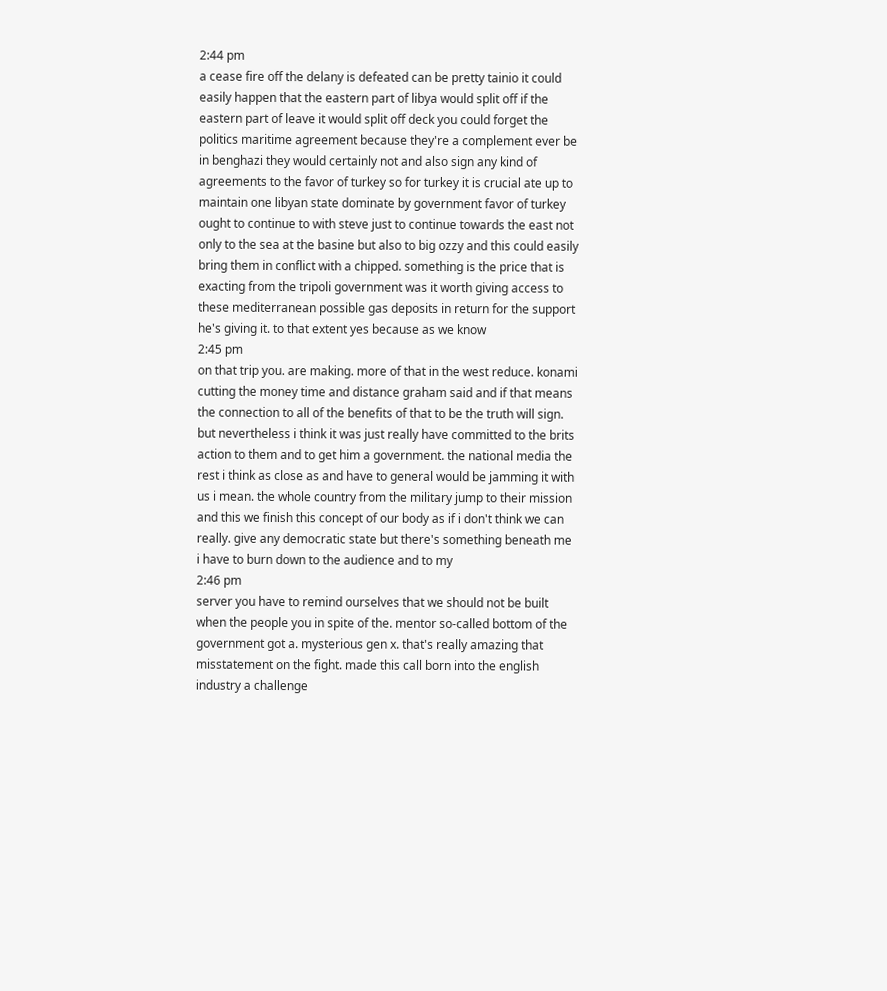2:44 pm
a cease fire off the delany is defeated can be pretty tainio it could easily happen that the eastern part of libya would split off if the eastern part of leave it would split off deck you could forget the politics maritime agreement because they're a complement ever be in benghazi they would certainly not and also sign any kind of agreements to the favor of turkey so for turkey it is crucial ate up to maintain one libyan state dominate by government favor of turkey ought to continue to with steve just to continue towards the east not only to the sea at the basine but also to big ozzy and this could easily bring them in conflict with a chipped. something is the price that is exacting from the tripoli government was it worth giving access to these mediterranean possible gas deposits in return for the support he's giving it. to that extent yes because as we know
2:45 pm
on that trip you. are making. more of that in the west reduce. konami cutting the money time and distance graham said and if that means the connection to all of the benefits of that to be the truth will sign. but nevertheless i think it was just really have committed to the brits action to them and to get him a government. the national media the rest i think as close as and have to general would be jamming it with us i mean. the whole country from the military jump to their mission and this we finish this concept of our body as if i don't think we can really. give any democratic state but there's something beneath me i have to burn down to the audience and to my
2:46 pm
server you have to remind ourselves that we should not be built when the people you in spite of the. mentor so-called bottom of the government got a. mysterious gen x. that's really amazing that misstatement on the fight. made this call born into the english industry a challenge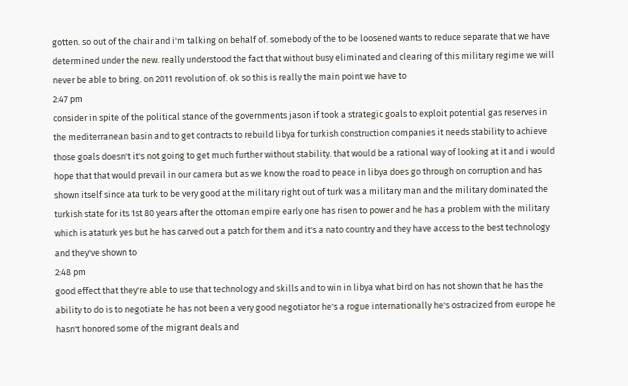gotten. so out of the chair and i'm talking on behalf of. somebody of the to be loosened wants to reduce separate that we have determined under the new. really understood the fact that without busy eliminated and clearing of this military regime we will never be able to bring. on 2011 revolution of. ok so this is really the main point we have to
2:47 pm
consider in spite of the political stance of the governments jason if took a strategic goals to exploit potential gas reserves in the mediterranean basin and to get contracts to rebuild libya for turkish construction companies it needs stability to achieve those goals doesn't it's not going to get much further without stability. that would be a rational way of looking at it and i would hope that that would prevail in our camera but as we know the road to peace in libya does go through on corruption and has shown itself since ata turk to be very good at the military right out of turk was a military man and the military dominated the turkish state for its 1st 80 years after the ottoman empire early one has risen to power and he has a problem with the military which is ataturk yes but he has carved out a patch for them and it's a nato country and they have access to the best technology and they've shown to
2:48 pm
good effect that they're able to use that technology and skills and to win in libya what bird on has not shown that he has the ability to do is to negotiate he has not been a very good negotiator he's a rogue internationally he's ostracized from europe he hasn't honored some of the migrant deals and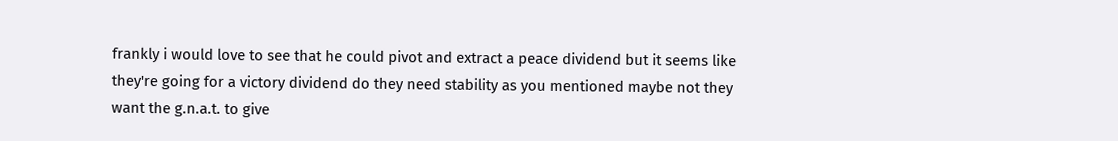frankly i would love to see that he could pivot and extract a peace dividend but it seems like they're going for a victory dividend do they need stability as you mentioned maybe not they want the g.n.a.t. to give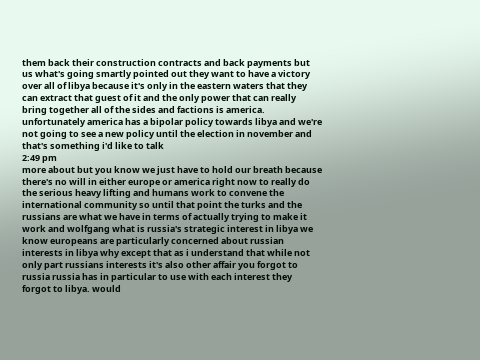them back their construction contracts and back payments but us what's going smartly pointed out they want to have a victory over all of libya because it's only in the eastern waters that they can extract that guest of it and the only power that can really bring together all of the sides and factions is america. unfortunately america has a bipolar policy towards libya and we're not going to see a new policy until the election in november and that's something i'd like to talk
2:49 pm
more about but you know we just have to hold our breath because there's no will in either europe or america right now to really do the serious heavy lifting and humans work to convene the international community so until that point the turks and the russians are what we have in terms of actually trying to make it work and wolfgang what is russia's strategic interest in libya we know europeans are particularly concerned about russian interests in libya why except that as i understand that while not only part russians interests it's also other affair you forgot to russia russia has in particular to use with each interest they forgot to libya. would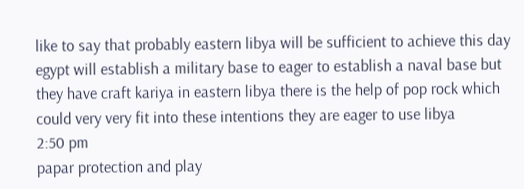like to say that probably eastern libya will be sufficient to achieve this day egypt will establish a military base to eager to establish a naval base but they have craft kariya in eastern libya there is the help of pop rock which could very very fit into these intentions they are eager to use libya
2:50 pm
papar protection and play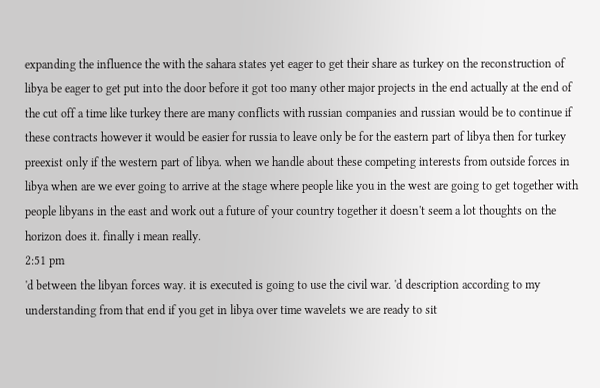expanding the influence the with the sahara states yet eager to get their share as turkey on the reconstruction of libya be eager to get put into the door before it got too many other major projects in the end actually at the end of the cut off a time like turkey there are many conflicts with russian companies and russian would be to continue if these contracts however it would be easier for russia to leave only be for the eastern part of libya then for turkey preexist only if the western part of libya. when we handle about these competing interests from outside forces in libya when are we ever going to arrive at the stage where people like you in the west are going to get together with people libyans in the east and work out a future of your country together it doesn't seem a lot thoughts on the horizon does it. finally i mean really.
2:51 pm
'd between the libyan forces way. it is executed is going to use the civil war. 'd description according to my understanding from that end if you get in libya over time wavelets we are ready to sit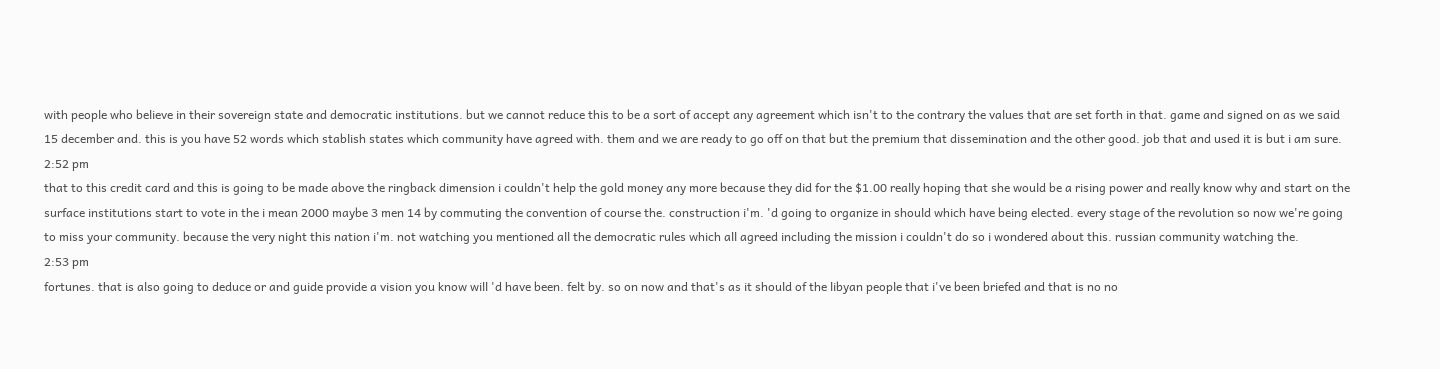with people who believe in their sovereign state and democratic institutions. but we cannot reduce this to be a sort of accept any agreement which isn't to the contrary the values that are set forth in that. game and signed on as we said 15 december and. this is you have 52 words which stablish states which community have agreed with. them and we are ready to go off on that but the premium that dissemination and the other good. job that and used it is but i am sure.
2:52 pm
that to this credit card and this is going to be made above the ringback dimension i couldn't help the gold money any more because they did for the $1.00 really hoping that she would be a rising power and really know why and start on the surface institutions start to vote in the i mean 2000 maybe 3 men 14 by commuting the convention of course the. construction i'm. 'd going to organize in should which have being elected. every stage of the revolution so now we're going to miss your community. because the very night this nation i'm. not watching you mentioned all the democratic rules which all agreed including the mission i couldn't do so i wondered about this. russian community watching the.
2:53 pm
fortunes. that is also going to deduce or and guide provide a vision you know will 'd have been. felt by. so on now and that's as it should of the libyan people that i've been briefed and that is no no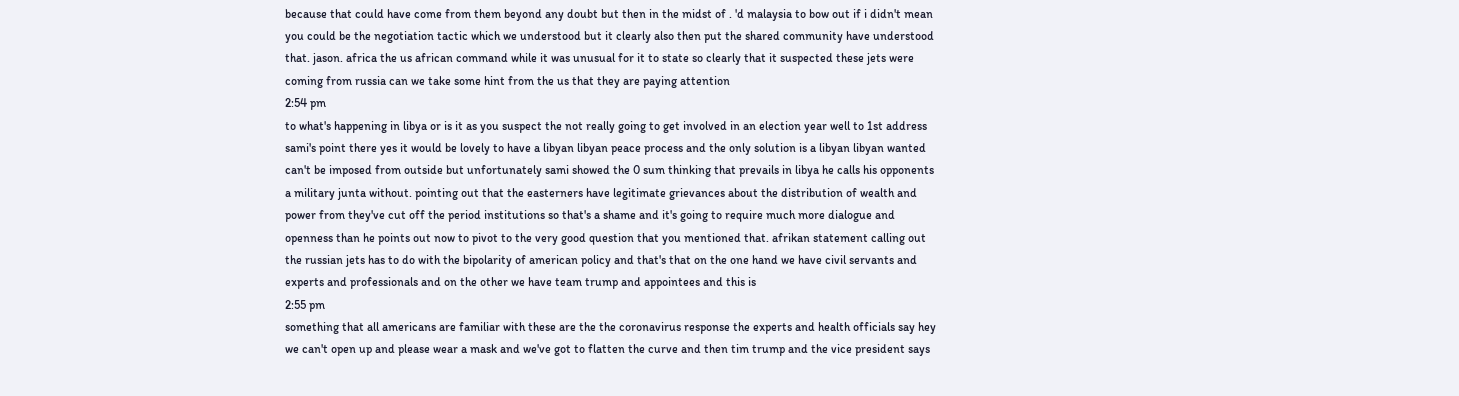because that could have come from them beyond any doubt but then in the midst of . 'd malaysia to bow out if i didn't mean you could be the negotiation tactic which we understood but it clearly also then put the shared community have understood that. jason. africa the us african command while it was unusual for it to state so clearly that it suspected these jets were coming from russia can we take some hint from the us that they are paying attention
2:54 pm
to what's happening in libya or is it as you suspect the not really going to get involved in an election year well to 1st address sami's point there yes it would be lovely to have a libyan libyan peace process and the only solution is a libyan libyan wanted can't be imposed from outside but unfortunately sami showed the 0 sum thinking that prevails in libya he calls his opponents a military junta without. pointing out that the easterners have legitimate grievances about the distribution of wealth and power from they've cut off the period institutions so that's a shame and it's going to require much more dialogue and openness than he points out now to pivot to the very good question that you mentioned that. afrikan statement calling out the russian jets has to do with the bipolarity of american policy and that's that on the one hand we have civil servants and experts and professionals and on the other we have team trump and appointees and this is
2:55 pm
something that all americans are familiar with these are the the coronavirus response the experts and health officials say hey we can't open up and please wear a mask and we've got to flatten the curve and then tim trump and the vice president says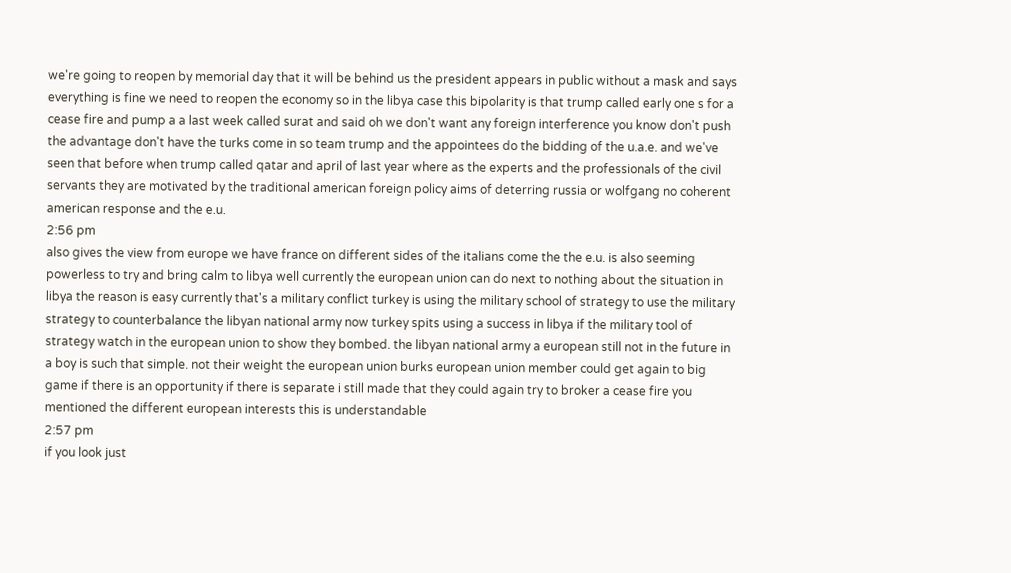we're going to reopen by memorial day that it will be behind us the president appears in public without a mask and says everything is fine we need to reopen the economy so in the libya case this bipolarity is that trump called early one s for a cease fire and pump a a last week called surat and said oh we don't want any foreign interference you know don't push the advantage don't have the turks come in so team trump and the appointees do the bidding of the u.a.e. and we've seen that before when trump called qatar and april of last year where as the experts and the professionals of the civil servants they are motivated by the traditional american foreign policy aims of deterring russia or wolfgang no coherent american response and the e.u.
2:56 pm
also gives the view from europe we have france on different sides of the italians come the the e.u. is also seeming powerless to try and bring calm to libya well currently the european union can do next to nothing about the situation in libya the reason is easy currently that's a military conflict turkey is using the military school of strategy to use the military strategy to counterbalance the libyan national army now turkey spits using a success in libya if the military tool of strategy watch in the european union to show they bombed. the libyan national army a european still not in the future in a boy is such that simple. not their weight the european union burks european union member could get again to big game if there is an opportunity if there is separate i still made that they could again try to broker a cease fire you mentioned the different european interests this is understandable
2:57 pm
if you look just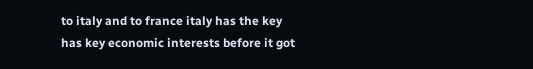to italy and to france italy has the key has key economic interests before it got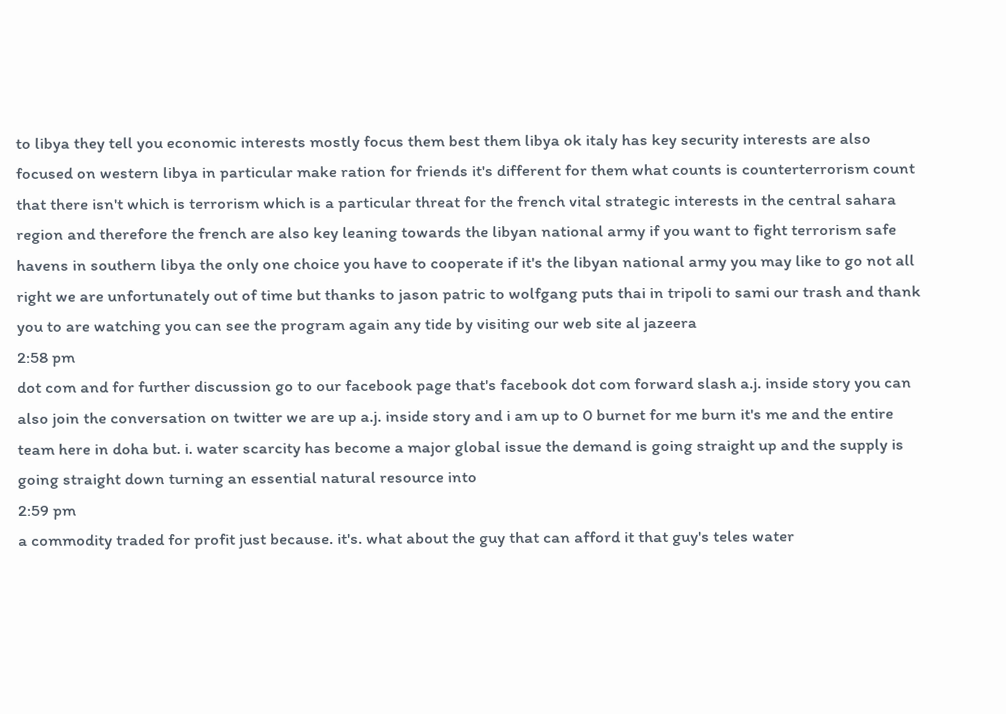to libya they tell you economic interests mostly focus them best them libya ok italy has key security interests are also focused on western libya in particular make ration for friends it's different for them what counts is counterterrorism count that there isn't which is terrorism which is a particular threat for the french vital strategic interests in the central sahara region and therefore the french are also key leaning towards the libyan national army if you want to fight terrorism safe havens in southern libya the only one choice you have to cooperate if it's the libyan national army you may like to go not all right we are unfortunately out of time but thanks to jason patric to wolfgang puts thai in tripoli to sami our trash and thank you to are watching you can see the program again any tide by visiting our web site al jazeera
2:58 pm
dot com and for further discussion go to our facebook page that's facebook dot com forward slash a.j. inside story you can also join the conversation on twitter we are up a.j. inside story and i am up to 0 burnet for me burn it's me and the entire team here in doha but. i. water scarcity has become a major global issue the demand is going straight up and the supply is going straight down turning an essential natural resource into
2:59 pm
a commodity traded for profit just because. it's. what about the guy that can afford it that guy's teles water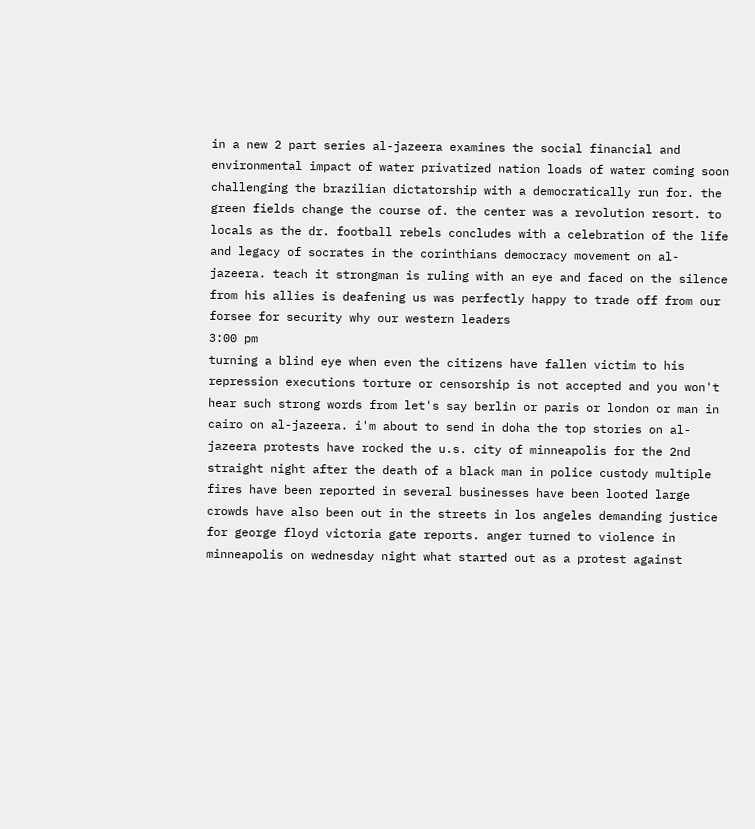in a new 2 part series al-jazeera examines the social financial and environmental impact of water privatized nation loads of water coming soon challenging the brazilian dictatorship with a democratically run for. the green fields change the course of. the center was a revolution resort. to locals as the dr. football rebels concludes with a celebration of the life and legacy of socrates in the corinthians democracy movement on al-jazeera. teach it strongman is ruling with an eye and faced on the silence from his allies is deafening us was perfectly happy to trade off from our forsee for security why our western leaders
3:00 pm
turning a blind eye when even the citizens have fallen victim to his repression executions torture or censorship is not accepted and you won't hear such strong words from let's say berlin or paris or london or man in cairo on al-jazeera. i'm about to send in doha the top stories on al-jazeera protests have rocked the u.s. city of minneapolis for the 2nd straight night after the death of a black man in police custody multiple fires have been reported in several businesses have been looted large crowds have also been out in the streets in los angeles demanding justice for george floyd victoria gate reports. anger turned to violence in minneapolis on wednesday night what started out as a protest against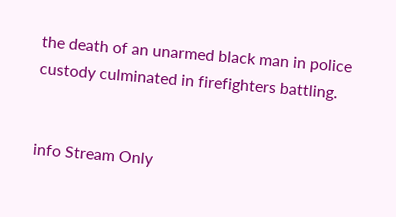the death of an unarmed black man in police custody culminated in firefighters battling.


info Stream Only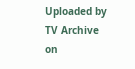Uploaded by TV Archive on